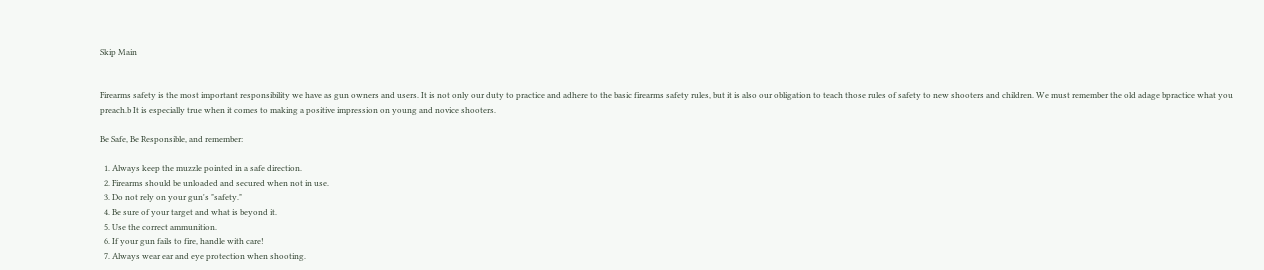Skip Main


Firearms safety is the most important responsibility we have as gun owners and users. It is not only our duty to practice and adhere to the basic firearms safety rules, but it is also our obligation to teach those rules of safety to new shooters and children. We must remember the old adage bpractice what you preach.b It is especially true when it comes to making a positive impression on young and novice shooters.

Be Safe, Be Responsible, and remember:

  1. Always keep the muzzle pointed in a safe direction.
  2. Firearms should be unloaded and secured when not in use.
  3. Do not rely on your gun's "safety."
  4. Be sure of your target and what is beyond it.
  5. Use the correct ammunition.
  6. If your gun fails to fire, handle with care!
  7. Always wear ear and eye protection when shooting.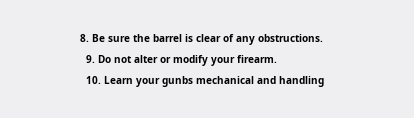8. Be sure the barrel is clear of any obstructions.
  9. Do not alter or modify your firearm.
  10. Learn your gunbs mechanical and handling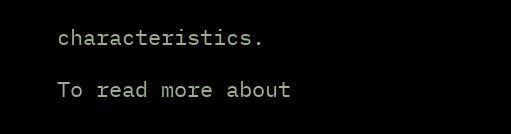characteristics.

To read more about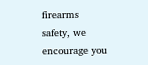firearms safety, we encourage you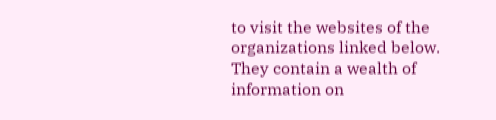to visit the websites of the organizations linked below. They contain a wealth of information on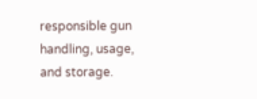responsible gun handling, usage, and storage.